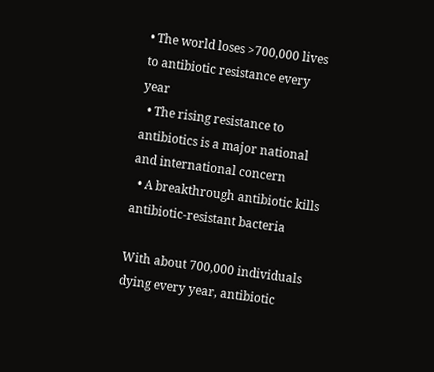• The world loses >700,000 lives to antibiotic resistance every year
  • The rising resistance to antibiotics is a major national and international concern
  • A breakthrough antibiotic kills antibiotic-resistant bacteria

With about 700,000 individuals dying every year, antibiotic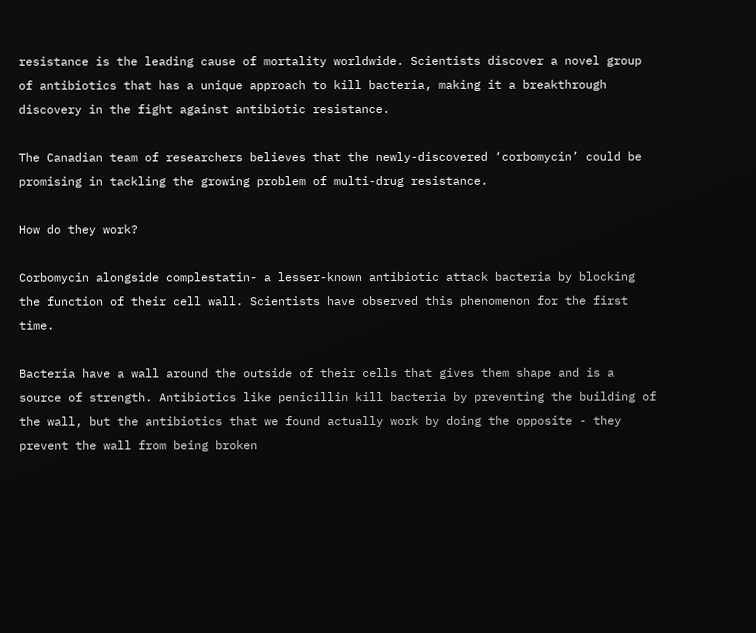resistance is the leading cause of mortality worldwide. Scientists discover a novel group of antibiotics that has a unique approach to kill bacteria, making it a breakthrough discovery in the fight against antibiotic resistance.

The Canadian team of researchers believes that the newly-discovered ‘corbomycin’ could be promising in tackling the growing problem of multi-drug resistance.

How do they work?

Corbomycin alongside complestatin- a lesser-known antibiotic attack bacteria by blocking the function of their cell wall. Scientists have observed this phenomenon for the first time.

Bacteria have a wall around the outside of their cells that gives them shape and is a source of strength. Antibiotics like penicillin kill bacteria by preventing the building of the wall, but the antibiotics that we found actually work by doing the opposite - they prevent the wall from being broken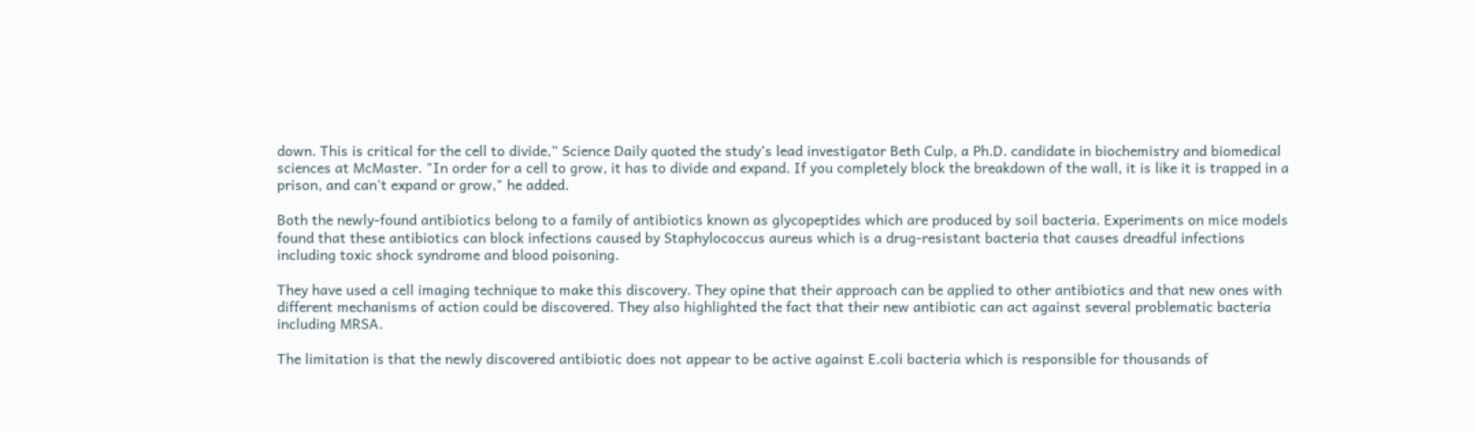down. This is critical for the cell to divide,” Science Daily quoted the study’s lead investigator Beth Culp, a Ph.D. candidate in biochemistry and biomedical sciences at McMaster. "In order for a cell to grow, it has to divide and expand. If you completely block the breakdown of the wall, it is like it is trapped in a prison, and can't expand or grow," he added.

Both the newly-found antibiotics belong to a family of antibiotics known as glycopeptides which are produced by soil bacteria. Experiments on mice models found that these antibiotics can block infections caused by Staphylococcus aureus which is a drug-resistant bacteria that causes dreadful infections including toxic shock syndrome and blood poisoning.

They have used a cell imaging technique to make this discovery. They opine that their approach can be applied to other antibiotics and that new ones with different mechanisms of action could be discovered. They also highlighted the fact that their new antibiotic can act against several problematic bacteria including MRSA.

The limitation is that the newly discovered antibiotic does not appear to be active against E.coli bacteria which is responsible for thousands of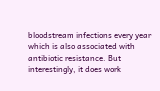bloodstream infections every year which is also associated with antibiotic resistance. But interestingly, it does work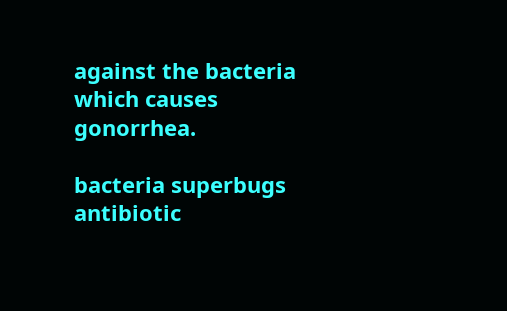against the bacteria which causes gonorrhea.

bacteria superbugs antibiotic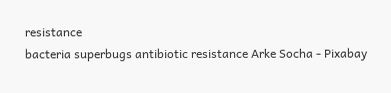resistance
bacteria superbugs antibiotic resistance Arke Socha - Pixabay